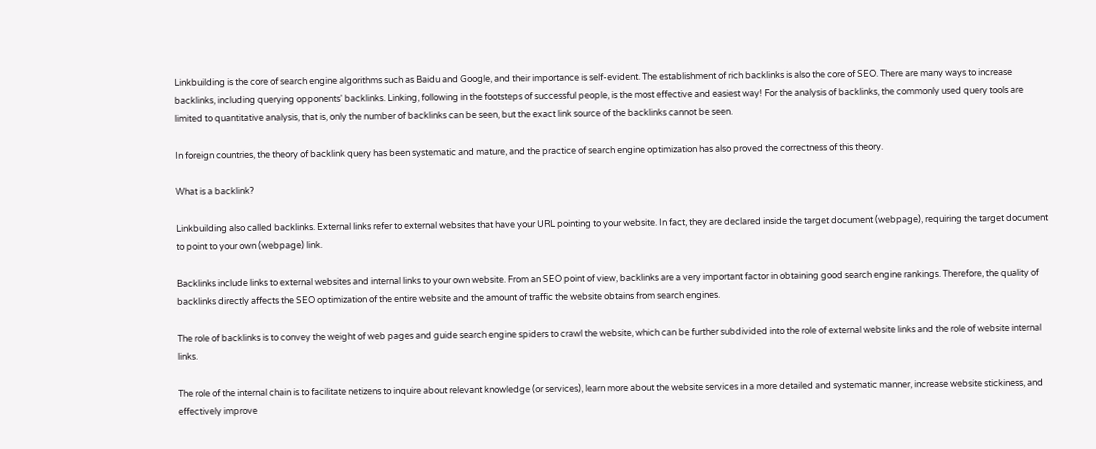Linkbuilding is the core of search engine algorithms such as Baidu and Google, and their importance is self-evident. The establishment of rich backlinks is also the core of SEO. There are many ways to increase backlinks, including querying opponents' backlinks. Linking, following in the footsteps of successful people, is the most effective and easiest way! For the analysis of backlinks, the commonly used query tools are limited to quantitative analysis, that is, only the number of backlinks can be seen, but the exact link source of the backlinks cannot be seen.

In foreign countries, the theory of backlink query has been systematic and mature, and the practice of search engine optimization has also proved the correctness of this theory.

What is a backlink?

Linkbuilding also called backlinks. External links refer to external websites that have your URL pointing to your website. In fact, they are declared inside the target document (webpage), requiring the target document to point to your own (webpage) link.

Backlinks include links to external websites and internal links to your own website. From an SEO point of view, backlinks are a very important factor in obtaining good search engine rankings. Therefore, the quality of backlinks directly affects the SEO optimization of the entire website and the amount of traffic the website obtains from search engines.

The role of backlinks is to convey the weight of web pages and guide search engine spiders to crawl the website, which can be further subdivided into the role of external website links and the role of website internal links.

The role of the internal chain is to facilitate netizens to inquire about relevant knowledge (or services), learn more about the website services in a more detailed and systematic manner, increase website stickiness, and effectively improve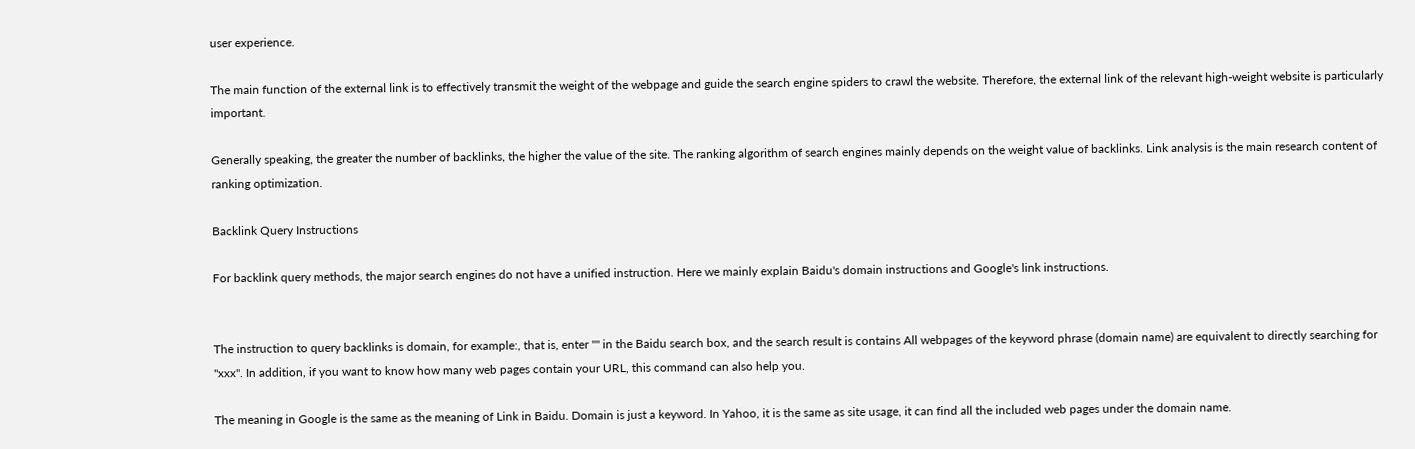user experience.

The main function of the external link is to effectively transmit the weight of the webpage and guide the search engine spiders to crawl the website. Therefore, the external link of the relevant high-weight website is particularly important.

Generally speaking, the greater the number of backlinks, the higher the value of the site. The ranking algorithm of search engines mainly depends on the weight value of backlinks. Link analysis is the main research content of ranking optimization.

Backlink Query Instructions

For backlink query methods, the major search engines do not have a unified instruction. Here we mainly explain Baidu's domain instructions and Google's link instructions.


The instruction to query backlinks is domain, for example:, that is, enter "" in the Baidu search box, and the search result is contains All webpages of the keyword phrase (domain name) are equivalent to directly searching for "xxx". In addition, if you want to know how many web pages contain your URL, this command can also help you.

The meaning in Google is the same as the meaning of Link in Baidu. Domain is just a keyword. In Yahoo, it is the same as site usage, it can find all the included web pages under the domain name.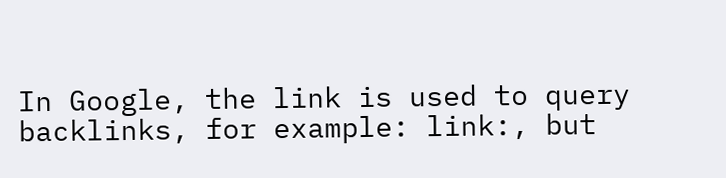In Google, the link is used to query backlinks, for example: link:, but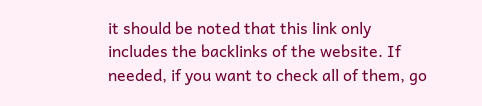it should be noted that this link only includes the backlinks of the website. If needed, if you want to check all of them, go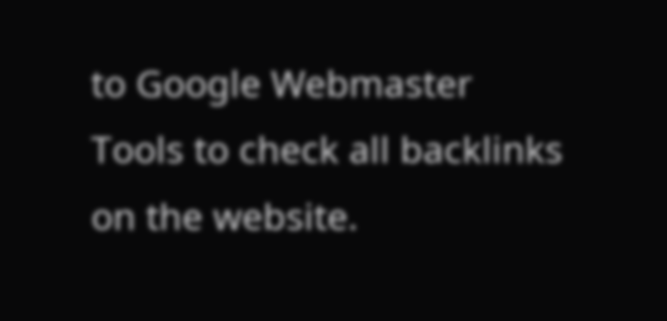to Google Webmaster Tools to check all backlinks on the website.